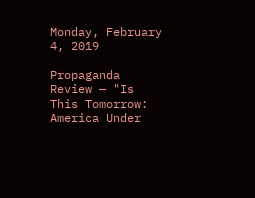Monday, February 4, 2019

Propaganda Review — "Is This Tomorrow: America Under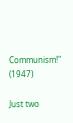Communism!" (1947)

Just two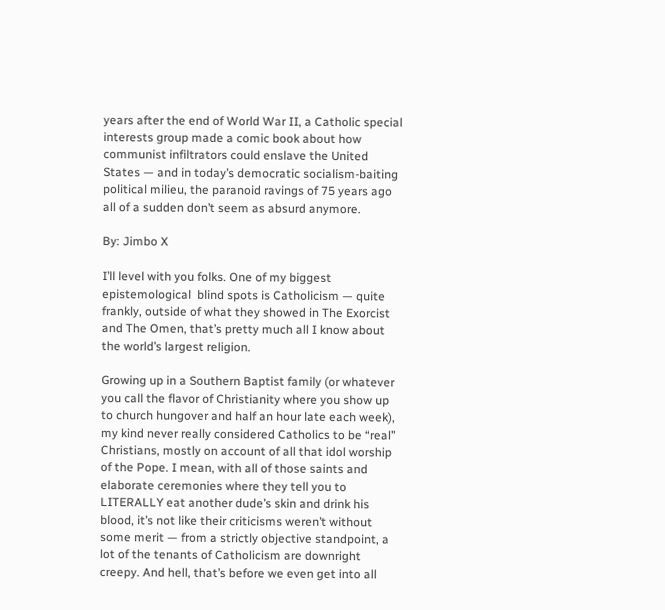years after the end of World War II, a Catholic special interests group made a comic book about how communist infiltrators could enslave the United States — and in today’s democratic socialism-baiting political milieu, the paranoid ravings of 75 years ago all of a sudden don’t seem as absurd anymore.

By: Jimbo X

I’ll level with you folks. One of my biggest epistemological  blind spots is Catholicism — quite frankly, outside of what they showed in The Exorcist and The Omen, that’s pretty much all I know about the world’s largest religion.

Growing up in a Southern Baptist family (or whatever you call the flavor of Christianity where you show up to church hungover and half an hour late each week), my kind never really considered Catholics to be “real” Christians, mostly on account of all that idol worship of the Pope. I mean, with all of those saints and elaborate ceremonies where they tell you to LITERALLY eat another dude’s skin and drink his blood, it’s not like their criticisms weren’t without some merit — from a strictly objective standpoint, a lot of the tenants of Catholicism are downright creepy. And hell, that’s before we even get into all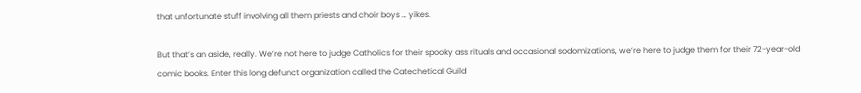that unfortunate stuff involving all them priests and choir boys … yikes.

But that’s an aside, really. We’re not here to judge Catholics for their spooky ass rituals and occasional sodomizations, we’re here to judge them for their 72-year-old comic books. Enter this long defunct organization called the Catechetical Guild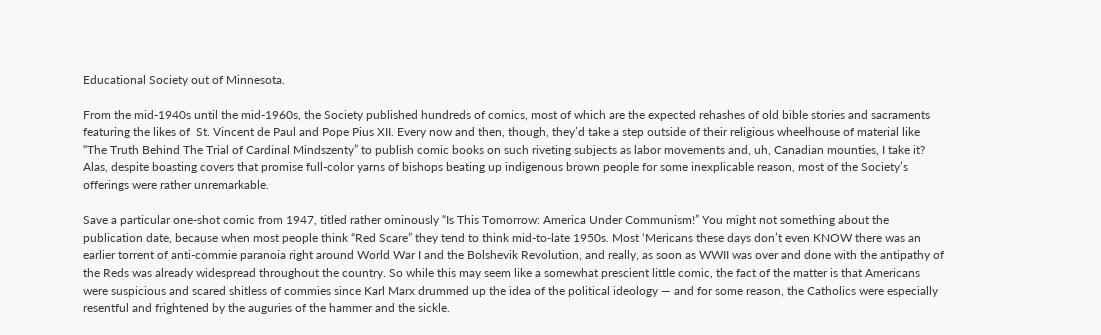Educational Society out of Minnesota.

From the mid-1940s until the mid-1960s, the Society published hundreds of comics, most of which are the expected rehashes of old bible stories and sacraments featuring the likes of  St. Vincent de Paul and Pope Pius XII. Every now and then, though, they’d take a step outside of their religious wheelhouse of material like “The Truth Behind The Trial of Cardinal Mindszenty” to publish comic books on such riveting subjects as labor movements and, uh, Canadian mounties, I take it? Alas, despite boasting covers that promise full-color yarns of bishops beating up indigenous brown people for some inexplicable reason, most of the Society’s offerings were rather unremarkable.

Save a particular one-shot comic from 1947, titled rather ominously “Is This Tomorrow: America Under Communism!” You might not something about the publication date, because when most people think “Red Scare” they tend to think mid-to-late 1950s. Most ‘Mericans these days don’t even KNOW there was an earlier torrent of anti-commie paranoia right around World War I and the Bolshevik Revolution, and really, as soon as WWII was over and done with the antipathy of the Reds was already widespread throughout the country. So while this may seem like a somewhat prescient little comic, the fact of the matter is that Americans were suspicious and scared shitless of commies since Karl Marx drummed up the idea of the political ideology — and for some reason, the Catholics were especially resentful and frightened by the auguries of the hammer and the sickle.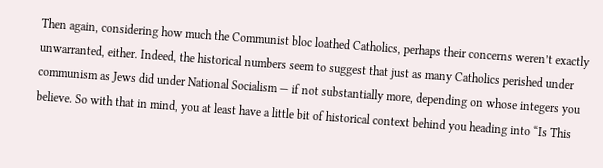Then again, considering how much the Communist bloc loathed Catholics, perhaps their concerns weren’t exactly unwarranted, either. Indeed, the historical numbers seem to suggest that just as many Catholics perished under communism as Jews did under National Socialism — if not substantially more, depending on whose integers you believe. So with that in mind, you at least have a little bit of historical context behind you heading into “Is This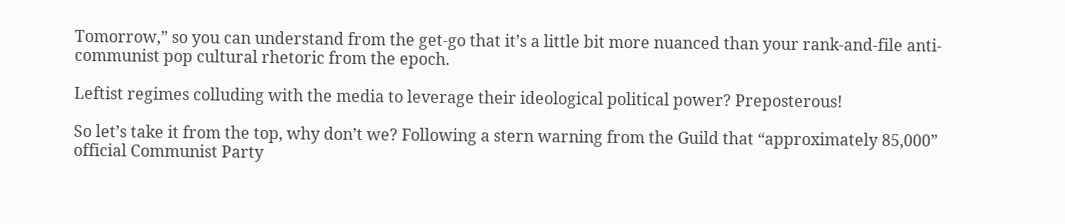Tomorrow,” so you can understand from the get-go that it’s a little bit more nuanced than your rank-and-file anti-communist pop cultural rhetoric from the epoch.

Leftist regimes colluding with the media to leverage their ideological political power? Preposterous!

So let’s take it from the top, why don’t we? Following a stern warning from the Guild that “approximately 85,000” official Communist Party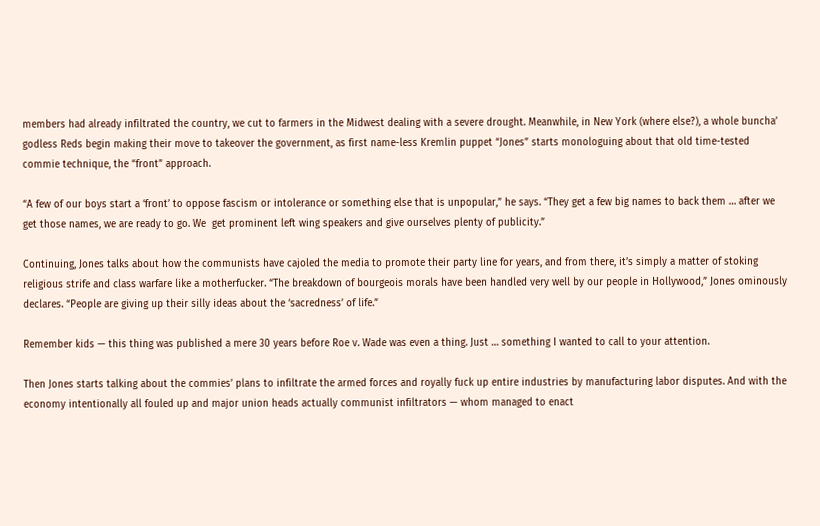members had already infiltrated the country, we cut to farmers in the Midwest dealing with a severe drought. Meanwhile, in New York (where else?), a whole buncha’ godless Reds begin making their move to takeover the government, as first name-less Kremlin puppet “Jones” starts monologuing about that old time-tested commie technique, the “front” approach.

“A few of our boys start a ‘front’ to oppose fascism or intolerance or something else that is unpopular,” he says. “They get a few big names to back them … after we get those names, we are ready to go. We  get prominent left wing speakers and give ourselves plenty of publicity.”

Continuing, Jones talks about how the communists have cajoled the media to promote their party line for years, and from there, it’s simply a matter of stoking religious strife and class warfare like a motherfucker. “The breakdown of bourgeois morals have been handled very well by our people in Hollywood,” Jones ominously declares. “People are giving up their silly ideas about the ‘sacredness’ of life.”

Remember kids — this thing was published a mere 30 years before Roe v. Wade was even a thing. Just … something I wanted to call to your attention.

Then Jones starts talking about the commies’ plans to infiltrate the armed forces and royally fuck up entire industries by manufacturing labor disputes. And with the economy intentionally all fouled up and major union heads actually communist infiltrators — whom managed to enact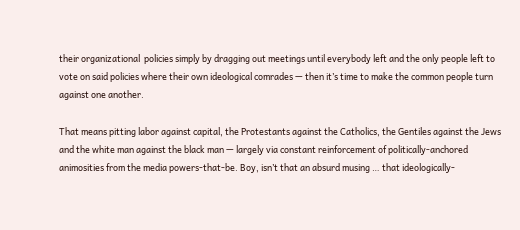their organizational  policies simply by dragging out meetings until everybody left and the only people left to vote on said policies where their own ideological comrades — then it’s time to make the common people turn against one another.

That means pitting labor against capital, the Protestants against the Catholics, the Gentiles against the Jews and the white man against the black man — largely via constant reinforcement of politically-anchored animosities from the media powers-that-be. Boy, isn’t that an absurd musing … that ideologically-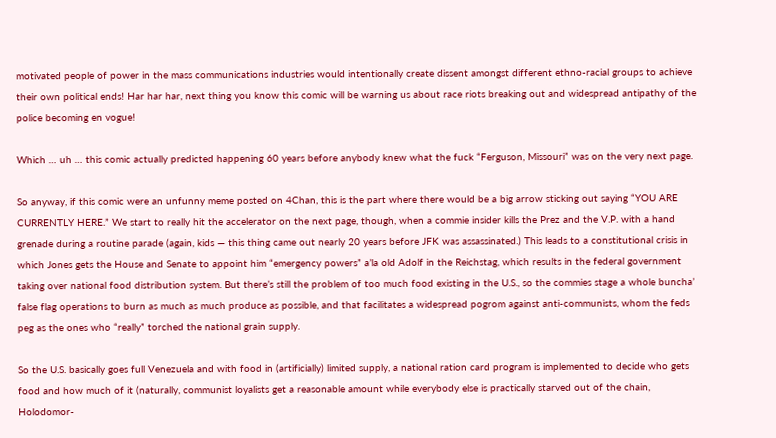motivated people of power in the mass communications industries would intentionally create dissent amongst different ethno-racial groups to achieve their own political ends! Har har har, next thing you know this comic will be warning us about race riots breaking out and widespread antipathy of the police becoming en vogue!

Which … uh … this comic actually predicted happening 60 years before anybody knew what the fuck “Ferguson, Missouri” was on the very next page.

So anyway, if this comic were an unfunny meme posted on 4Chan, this is the part where there would be a big arrow sticking out saying “YOU ARE CURRENTLY HERE.” We start to really hit the accelerator on the next page, though, when a commie insider kills the Prez and the V.P. with a hand grenade during a routine parade (again, kids — this thing came out nearly 20 years before JFK was assassinated.) This leads to a constitutional crisis in which Jones gets the House and Senate to appoint him “emergency powers” a’la old Adolf in the Reichstag, which results in the federal government taking over national food distribution system. But there’s still the problem of too much food existing in the U.S., so the commies stage a whole buncha’ false flag operations to burn as much as much produce as possible, and that facilitates a widespread pogrom against anti-communists, whom the feds peg as the ones who “really” torched the national grain supply.

So the U.S. basically goes full Venezuela and with food in (artificially) limited supply, a national ration card program is implemented to decide who gets food and how much of it (naturally, communist loyalists get a reasonable amount while everybody else is practically starved out of the chain, Holodomor-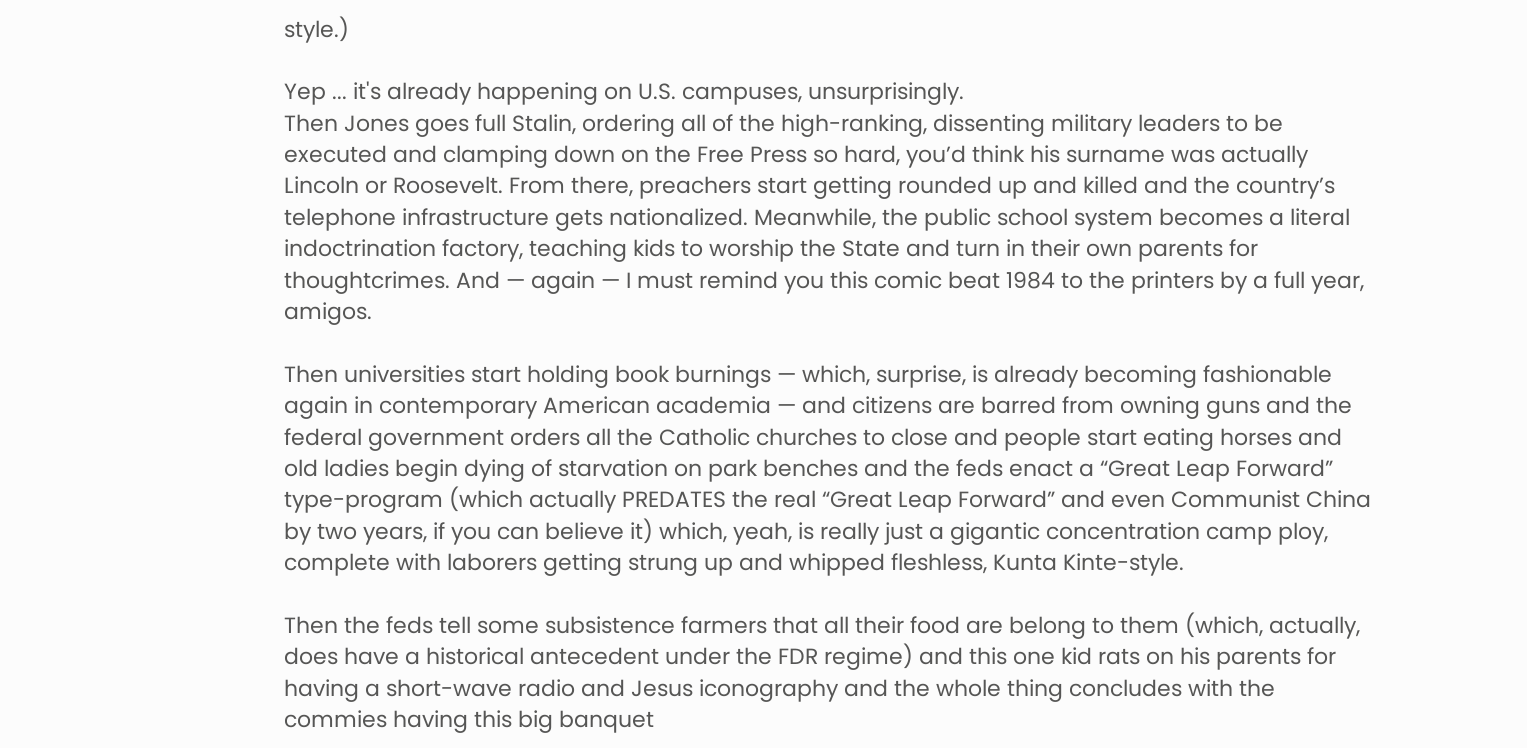style.)

Yep ... it's already happening on U.S. campuses, unsurprisingly.
Then Jones goes full Stalin, ordering all of the high-ranking, dissenting military leaders to be executed and clamping down on the Free Press so hard, you’d think his surname was actually Lincoln or Roosevelt. From there, preachers start getting rounded up and killed and the country’s telephone infrastructure gets nationalized. Meanwhile, the public school system becomes a literal indoctrination factory, teaching kids to worship the State and turn in their own parents for thoughtcrimes. And — again — I must remind you this comic beat 1984 to the printers by a full year, amigos.

Then universities start holding book burnings — which, surprise, is already becoming fashionable again in contemporary American academia — and citizens are barred from owning guns and the federal government orders all the Catholic churches to close and people start eating horses and old ladies begin dying of starvation on park benches and the feds enact a “Great Leap Forward” type-program (which actually PREDATES the real “Great Leap Forward” and even Communist China by two years, if you can believe it) which, yeah, is really just a gigantic concentration camp ploy, complete with laborers getting strung up and whipped fleshless, Kunta Kinte-style.

Then the feds tell some subsistence farmers that all their food are belong to them (which, actually, does have a historical antecedent under the FDR regime) and this one kid rats on his parents for having a short-wave radio and Jesus iconography and the whole thing concludes with the commies having this big banquet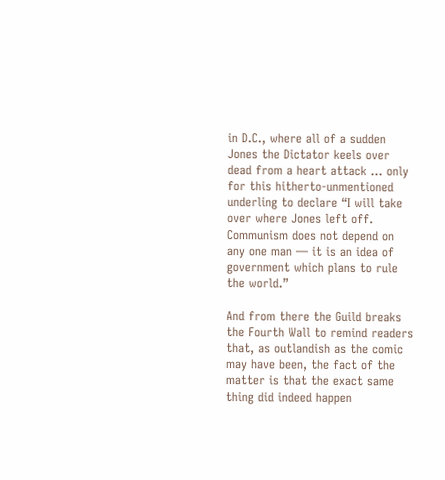in D.C., where all of a sudden Jones the Dictator keels over dead from a heart attack … only for this hitherto-unmentioned underling to declare “I will take over where Jones left off. Communism does not depend on any one man — it is an idea of government which plans to rule the world.”

And from there the Guild breaks the Fourth Wall to remind readers that, as outlandish as the comic may have been, the fact of the matter is that the exact same thing did indeed happen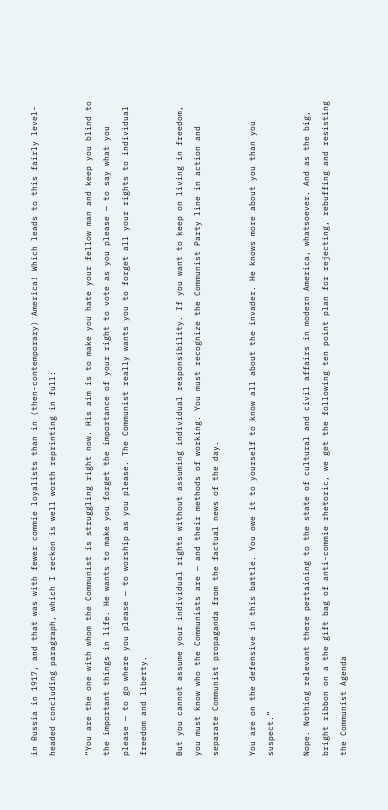in Russia in 1917, and that was with fewer commie loyalists than in (then-contemporary) America! Which leads to this fairly level-headed concluding paragraph, which I reckon is well worth reprinting in full:

“You are the one with whom the Communist is struggling right now. His aim is to make you hate your fellow man and keep you blind to the important things in life. He wants to make you forget the importance of your right to vote as you please — to say what you please — to go where you please — to worship as you please. The Communist really wants you to forget all your rights to individual freedom and liberty.

But you cannot assume your individual rights without assuming individual responsibility. If you want to keep on living in freedom, you must know who the Communists are — and their methods of working. You must recognize the Communist Party line in action and separate Communist propaganda from the factual news of the day.

You are on the defensive in this battle. You owe it to yourself to know all about the invader. He knows more about you than you suspect.”

Nope. Nothing relevant there pertaining to the state of cultural and civil affairs in modern America, whatsoever. And as the big, bright ribbon on a the gift bag of anti-commie rhetoric, we get the following ten point plan for rejecting, rebuffing and resisting the Communist Agenda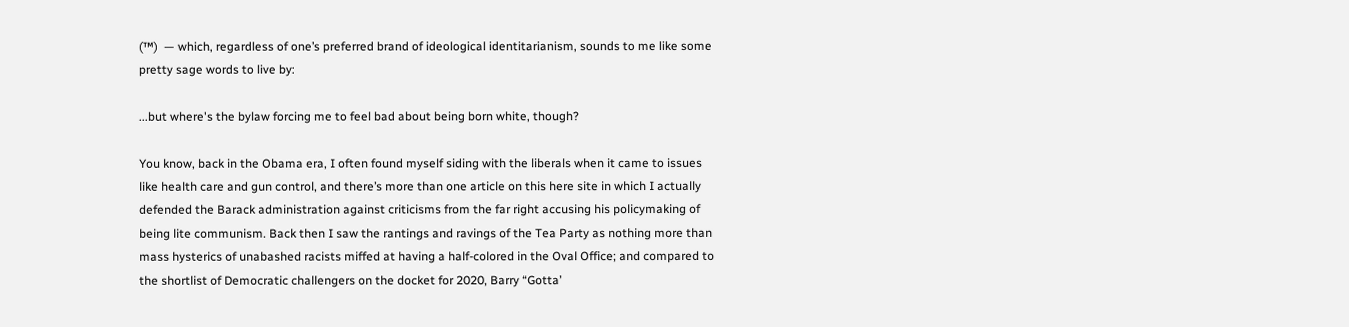(™)  — which, regardless of one’s preferred brand of ideological identitarianism, sounds to me like some pretty sage words to live by:

...but where's the bylaw forcing me to feel bad about being born white, though?

You know, back in the Obama era, I often found myself siding with the liberals when it came to issues like health care and gun control, and there’s more than one article on this here site in which I actually defended the Barack administration against criticisms from the far right accusing his policymaking of being lite communism. Back then I saw the rantings and ravings of the Tea Party as nothing more than mass hysterics of unabashed racists miffed at having a half-colored in the Oval Office; and compared to the shortlist of Democratic challengers on the docket for 2020, Barry “Gotta’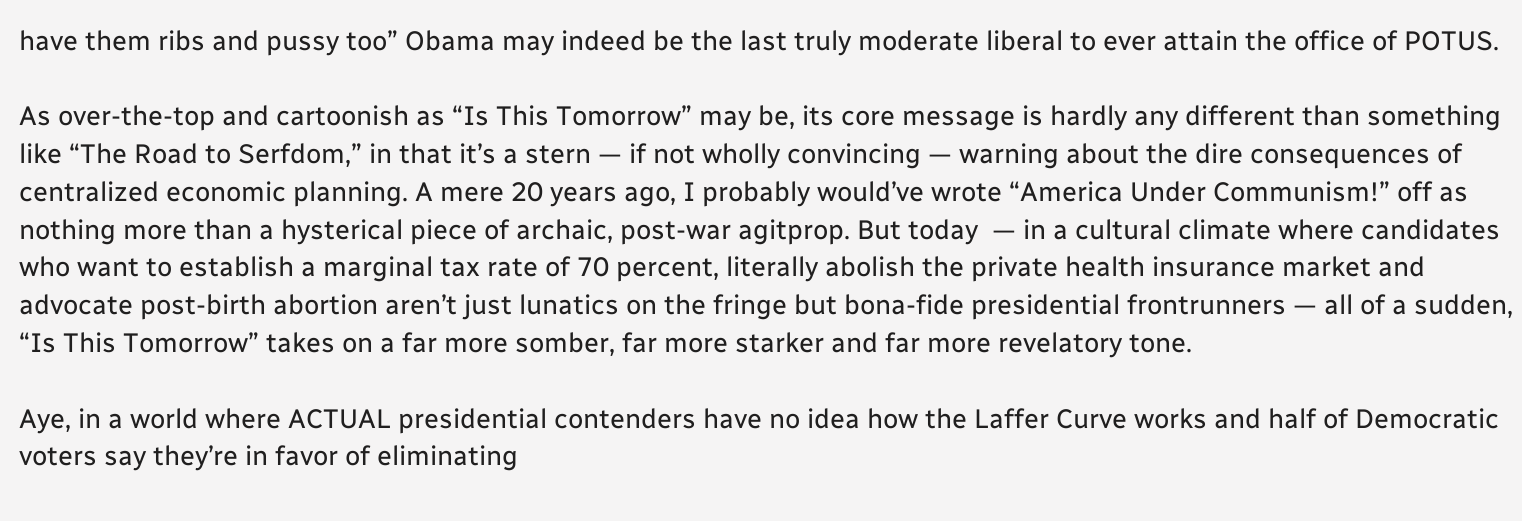have them ribs and pussy too” Obama may indeed be the last truly moderate liberal to ever attain the office of POTUS.

As over-the-top and cartoonish as “Is This Tomorrow” may be, its core message is hardly any different than something like “The Road to Serfdom,” in that it’s a stern — if not wholly convincing — warning about the dire consequences of centralized economic planning. A mere 20 years ago, I probably would’ve wrote “America Under Communism!” off as nothing more than a hysterical piece of archaic, post-war agitprop. But today  — in a cultural climate where candidates who want to establish a marginal tax rate of 70 percent, literally abolish the private health insurance market and advocate post-birth abortion aren’t just lunatics on the fringe but bona-fide presidential frontrunners — all of a sudden, “Is This Tomorrow” takes on a far more somber, far more starker and far more revelatory tone.

Aye, in a world where ACTUAL presidential contenders have no idea how the Laffer Curve works and half of Democratic voters say they’re in favor of eliminating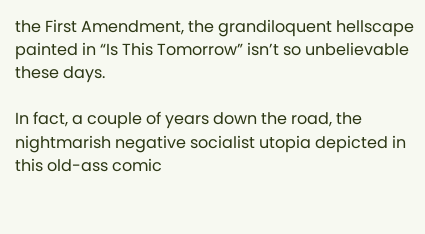the First Amendment, the grandiloquent hellscape painted in “Is This Tomorrow” isn’t so unbelievable these days.

In fact, a couple of years down the road, the nightmarish negative socialist utopia depicted in this old-ass comic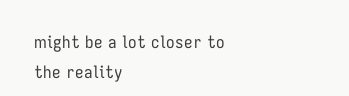might be a lot closer to the reality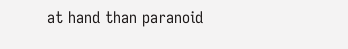at hand than paranoid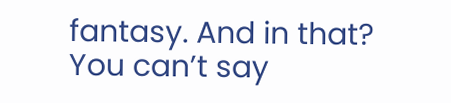fantasy. And in that? You can’t say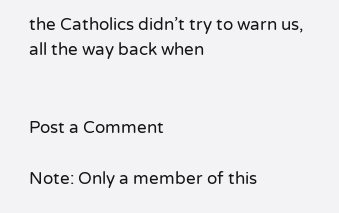the Catholics didn’t try to warn us, all the way back when


Post a Comment

Note: Only a member of this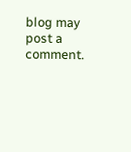blog may post a comment.